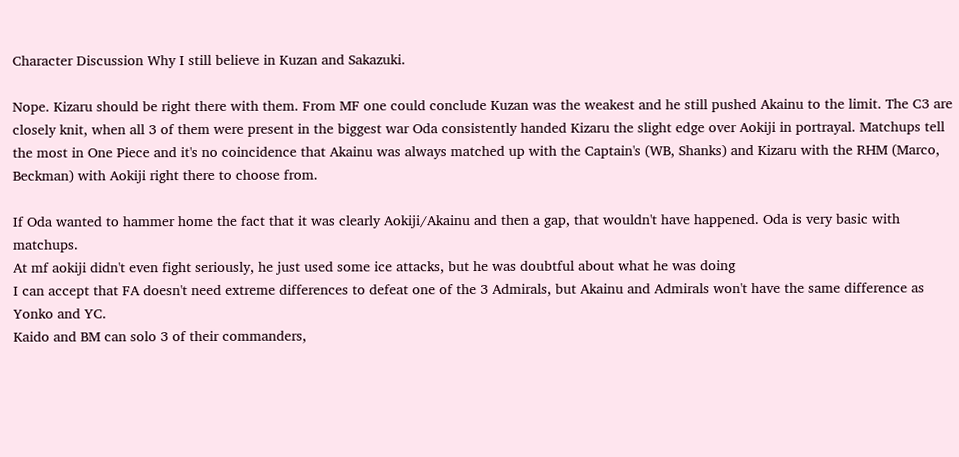Character Discussion Why I still believe in Kuzan and Sakazuki.

Nope. Kizaru should be right there with them. From MF one could conclude Kuzan was the weakest and he still pushed Akainu to the limit. The C3 are closely knit, when all 3 of them were present in the biggest war Oda consistently handed Kizaru the slight edge over Aokiji in portrayal. Matchups tell the most in One Piece and it's no coincidence that Akainu was always matched up with the Captain's (WB, Shanks) and Kizaru with the RHM (Marco, Beckman) with Aokiji right there to choose from.

If Oda wanted to hammer home the fact that it was clearly Aokiji/Akainu and then a gap, that wouldn't have happened. Oda is very basic with matchups.
At mf aokiji didn't even fight seriously, he just used some ice attacks, but he was doubtful about what he was doing
I can accept that FA doesn't need extreme differences to defeat one of the 3 Admirals, but Akainu and Admirals won't have the same difference as Yonko and YC.
Kaido and BM can solo 3 of their commanders,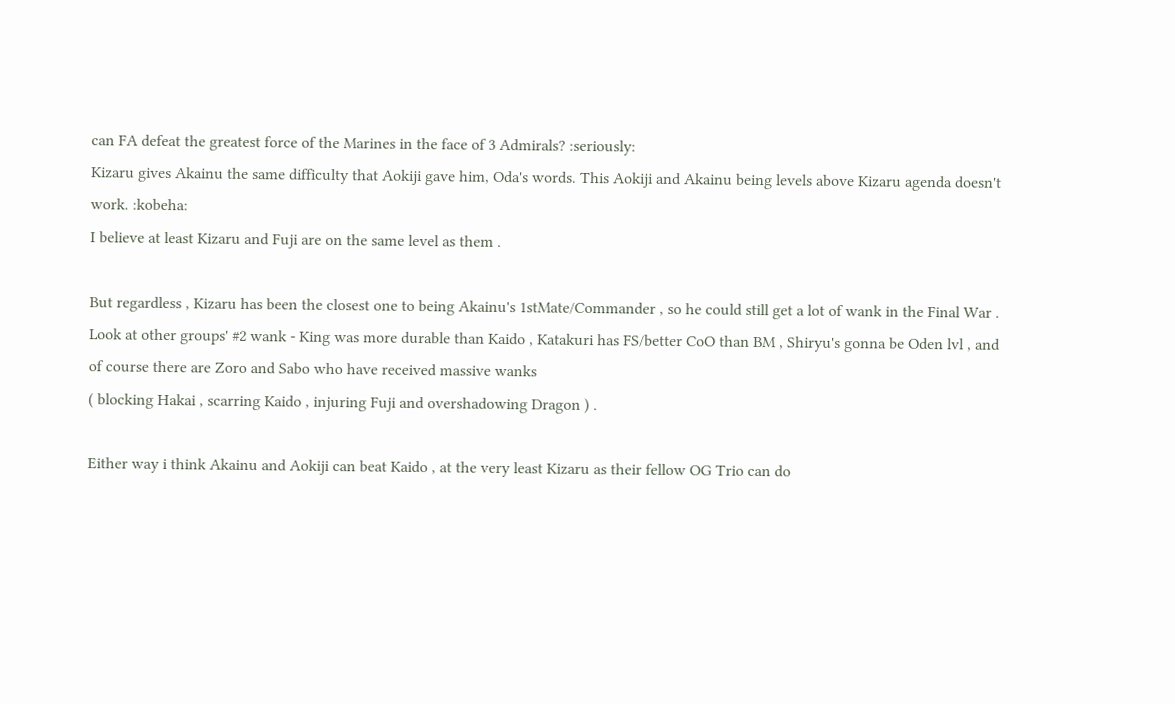can FA defeat the greatest force of the Marines in the face of 3 Admirals? :seriously:
Kizaru gives Akainu the same difficulty that Aokiji gave him, Oda's words. This Aokiji and Akainu being levels above Kizaru agenda doesn't work. :kobeha:
I believe at least Kizaru and Fuji are on the same level as them .

But regardless , Kizaru has been the closest one to being Akainu's 1stMate/Commander , so he could still get a lot of wank in the Final War .
Look at other groups' #2 wank - King was more durable than Kaido , Katakuri has FS/better CoO than BM , Shiryu's gonna be Oden lvl , and of course there are Zoro and Sabo who have received massive wanks
( blocking Hakai , scarring Kaido , injuring Fuji and overshadowing Dragon ) .

Either way i think Akainu and Aokiji can beat Kaido , at the very least Kizaru as their fellow OG Trio can do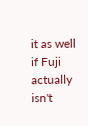it as well if Fuji actually isn't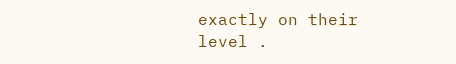exactly on their level .